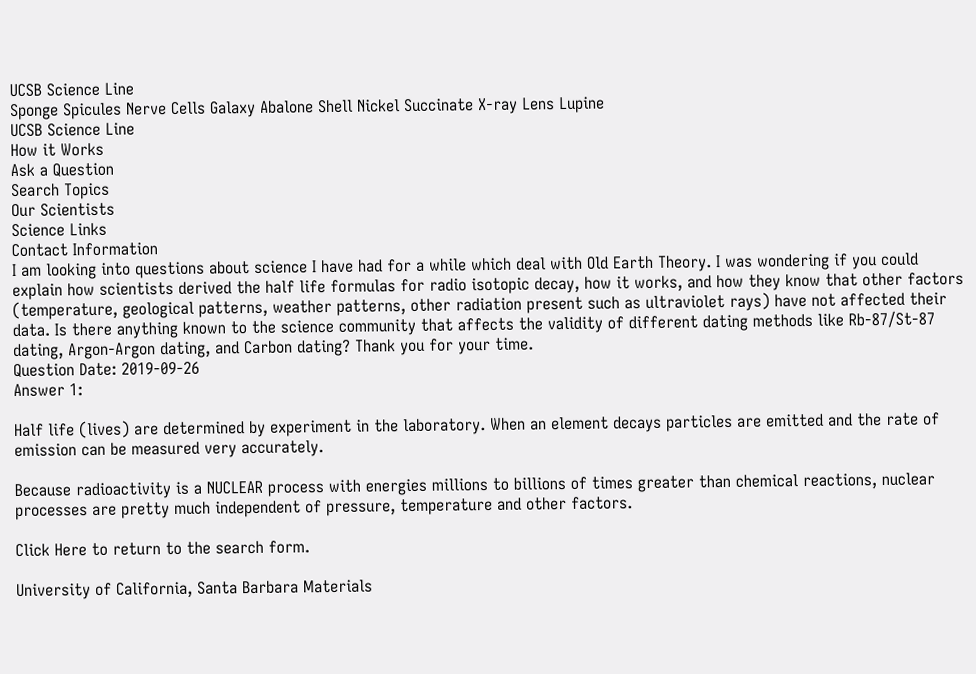UCSB Science Line
Sponge Spicules Nerve Cells Galaxy Abalone Shell Nickel Succinate X-ray Lens Lupine
UCSB Science Line
How it Works
Ask a Question
Search Topics
Our Scientists
Science Links
Contact Information
I am looking into questions about science I have had for a while which deal with Old Earth Theory. I was wondering if you could explain how scientists derived the half life formulas for radio isotopic decay, how it works, and how they know that other factors (temperature, geological patterns, weather patterns, other radiation present such as ultraviolet rays) have not affected their data. Is there anything known to the science community that affects the validity of different dating methods like Rb-87/St-87 dating, Argon-Argon dating, and Carbon dating? Thank you for your time.
Question Date: 2019-09-26
Answer 1:

Half life (lives) are determined by experiment in the laboratory. When an element decays particles are emitted and the rate of emission can be measured very accurately.

Because radioactivity is a NUCLEAR process with energies millions to billions of times greater than chemical reactions, nuclear processes are pretty much independent of pressure, temperature and other factors.

Click Here to return to the search form.

University of California, Santa Barbara Materials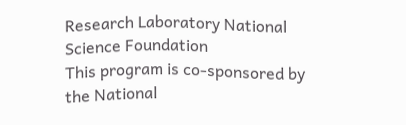Research Laboratory National Science Foundation
This program is co-sponsored by the National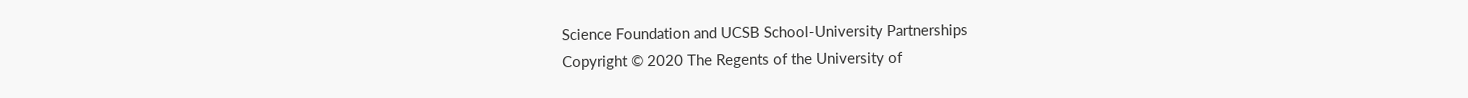Science Foundation and UCSB School-University Partnerships
Copyright © 2020 The Regents of the University of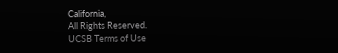California,
All Rights Reserved.
UCSB Terms of Use